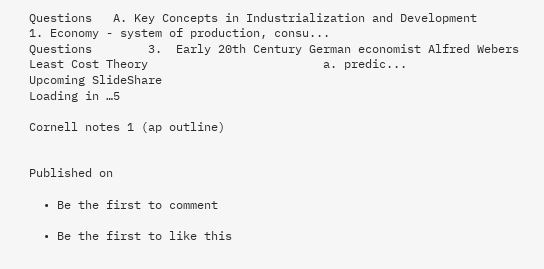Questions   A. Key Concepts in Industrialization and Development                  1. Economy - system of production, consu...
Questions        3.  Early 20th Century German economist Alfred Webers Least Cost Theory                         a. predic...
Upcoming SlideShare
Loading in …5

Cornell notes 1 (ap outline)


Published on

  • Be the first to comment

  • Be the first to like this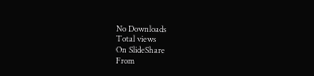No Downloads
Total views
On SlideShare
From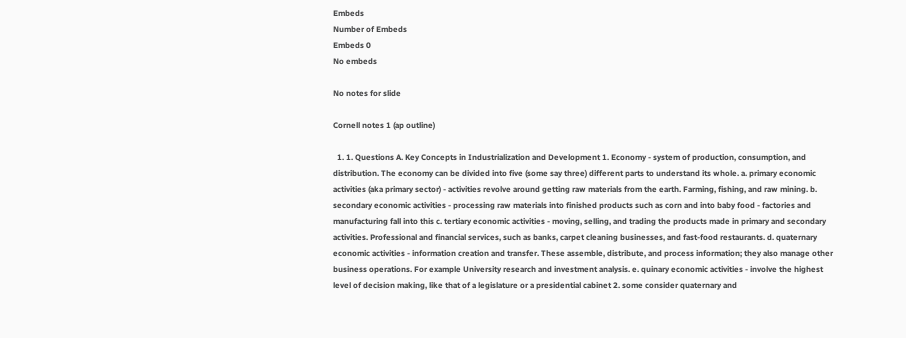Embeds
Number of Embeds
Embeds 0
No embeds

No notes for slide

Cornell notes 1 (ap outline)

  1. 1. Questions A. Key Concepts in Industrialization and Development 1. Economy - system of production, consumption, and distribution. The economy can be divided into five (some say three) different parts to understand its whole. a. primary economic activities (aka primary sector) - activities revolve around getting raw materials from the earth. Farming, fishing, and raw mining. b. secondary economic activities - processing raw materials into finished products such as corn and into baby food - factories and manufacturing fall into this c. tertiary economic activities - moving, selling, and trading the products made in primary and secondary activities. Professional and financial services, such as banks, carpet cleaning businesses, and fast-food restaurants. d. quaternary economic activities - information creation and transfer. These assemble, distribute, and process information; they also manage other business operations. For example University research and investment analysis. e. quinary economic activities - involve the highest level of decision making, like that of a legislature or a presidential cabinet 2. some consider quaternary and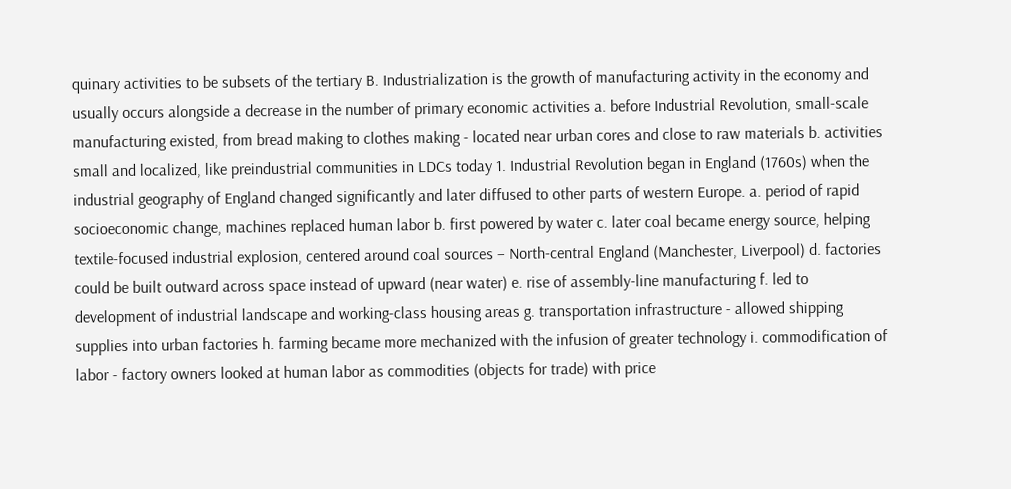quinary activities to be subsets of the tertiary B. Industrialization is the growth of manufacturing activity in the economy and usually occurs alongside a decrease in the number of primary economic activities a. before Industrial Revolution, small-scale manufacturing existed, from bread making to clothes making - located near urban cores and close to raw materials b. activities small and localized, like preindustrial communities in LDCs today 1. Industrial Revolution began in England (1760s) when the industrial geography of England changed significantly and later diffused to other parts of western Europe. a. period of rapid socioeconomic change, machines replaced human labor b. first powered by water c. later coal became energy source, helping textile-focused industrial explosion, centered around coal sources – North-central England (Manchester, Liverpool) d. factories could be built outward across space instead of upward (near water) e. rise of assembly-line manufacturing f. led to development of industrial landscape and working-class housing areas g. transportation infrastructure - allowed shipping supplies into urban factories h. farming became more mechanized with the infusion of greater technology i. commodification of labor - factory owners looked at human labor as commodities (objects for trade) with price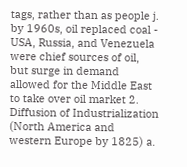tags, rather than as people j. by 1960s, oil replaced coal - USA, Russia, and Venezuela were chief sources of oil, but surge in demand allowed for the Middle East to take over oil market 2. Diffusion of Industrialization (North America and western Europe by 1825) a.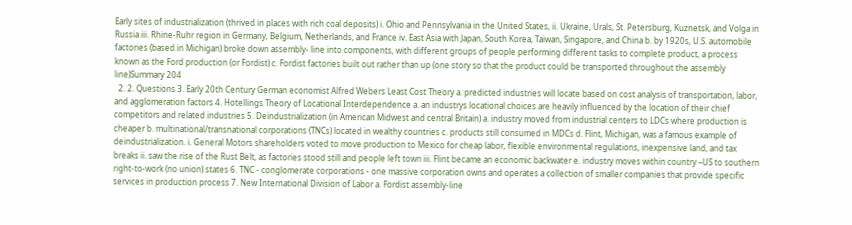Early sites of industrialization (thrived in places with rich coal deposits) i. Ohio and Pennsylvania in the United States, ii. Ukraine, Urals, St. Petersburg, Kuznetsk, and Volga in Russia iii. Rhine-Ruhr region in Germany, Belgium, Netherlands, and France iv. East Asia with Japan, South Korea, Taiwan, Singapore, and China b. by 1920s, U.S. automobile factories (based in Michigan) broke down assembly- line into components, with different groups of people performing different tasks to complete product, a process known as the Ford production (or Fordist) c. Fordist factories built out rather than up (one story so that the product could be transported throughout the assembly line)Summary 204
  2. 2. Questions 3. Early 20th Century German economist Alfred Webers Least Cost Theory a. predicted industries will locate based on cost analysis of transportation, labor, and agglomeration factors 4. Hotellings Theory of Locational Interdependence a. an industrys locational choices are heavily influenced by the location of their chief competitors and related industries 5. Deindustrialization (in American Midwest and central Britain) a. industry moved from industrial centers to LDCs where production is cheaper b. multinational/transnational corporations (TNCs) located in wealthy countries c. products still consumed in MDCs d. Flint, Michigan, was a famous example of deindustrialization. i. General Motors shareholders voted to move production to Mexico for cheap labor, flexible environmental regulations, inexpensive land, and tax breaks ii. saw the rise of the Rust Belt, as factories stood still and people left town iii. Flint became an economic backwater e. industry moves within country –US to southern right-to-work (no union) states 6. TNC - conglomerate corporations - one massive corporation owns and operates a collection of smaller companies that provide specific services in production process 7. New International Division of Labor a. Fordist assembly-line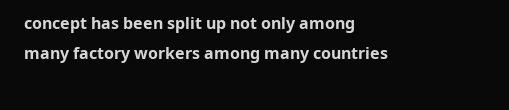concept has been split up not only among many factory workers among many countries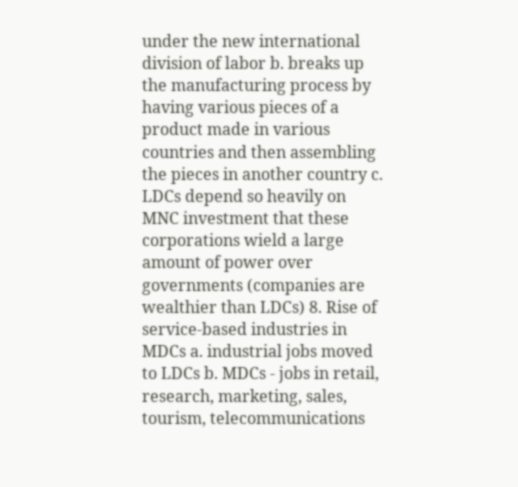under the new international division of labor b. breaks up the manufacturing process by having various pieces of a product made in various countries and then assembling the pieces in another country c. LDCs depend so heavily on MNC investment that these corporations wield a large amount of power over governments (companies are wealthier than LDCs) 8. Rise of service-based industries in MDCs a. industrial jobs moved to LDCs b. MDCs - jobs in retail, research, marketing, sales, tourism, telecommunications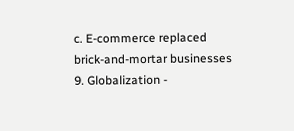c. E-commerce replaced brick-and-mortar businesses 9. Globalization -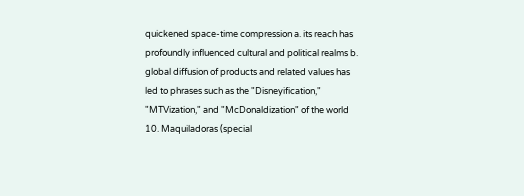quickened space-time compression a. its reach has profoundly influenced cultural and political realms b. global diffusion of products and related values has led to phrases such as the "Disneyification," "MTVization," and "McDonaldization" of the world 10. Maquiladoras (special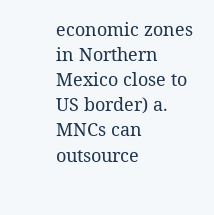economic zones in Northern Mexico close to US border) a. MNCs can outsource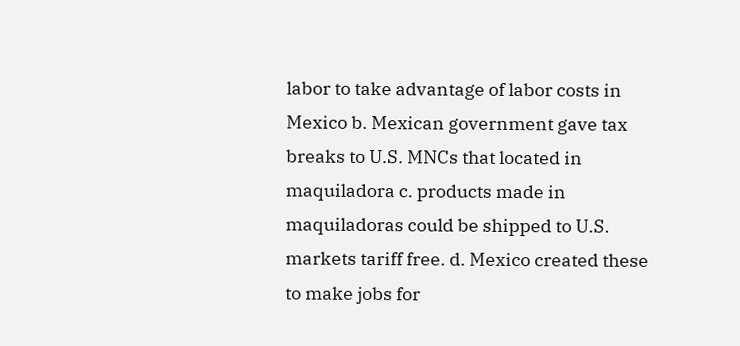labor to take advantage of labor costs in Mexico b. Mexican government gave tax breaks to U.S. MNCs that located in maquiladora c. products made in maquiladoras could be shipped to U.S. markets tariff free. d. Mexico created these to make jobs for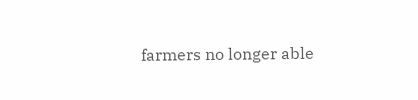farmers no longer able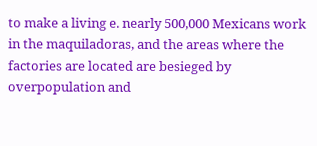to make a living e. nearly 500,000 Mexicans work in the maquiladoras, and the areas where the factories are located are besieged by overpopulation and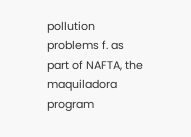pollution problems f. as part of NAFTA, the maquiladora program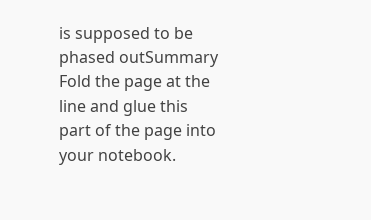is supposed to be phased outSummary Fold the page at the line and glue this part of the page into your notebook.